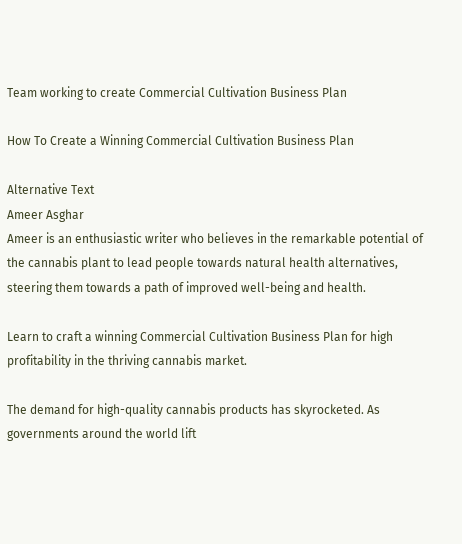Team working to create Commercial Cultivation Business Plan

How To Create a Winning Commercial Cultivation Business Plan

Alternative Text
Ameer Asghar
Ameer is an enthusiastic writer who believes in the remarkable potential of the cannabis plant to lead people towards natural health alternatives, steering them towards a path of improved well-being and health.

Learn to craft a winning Commercial Cultivation Business Plan for high profitability in the thriving cannabis market.

The demand for high-quality cannabis products has skyrocketed. As governments around the world lift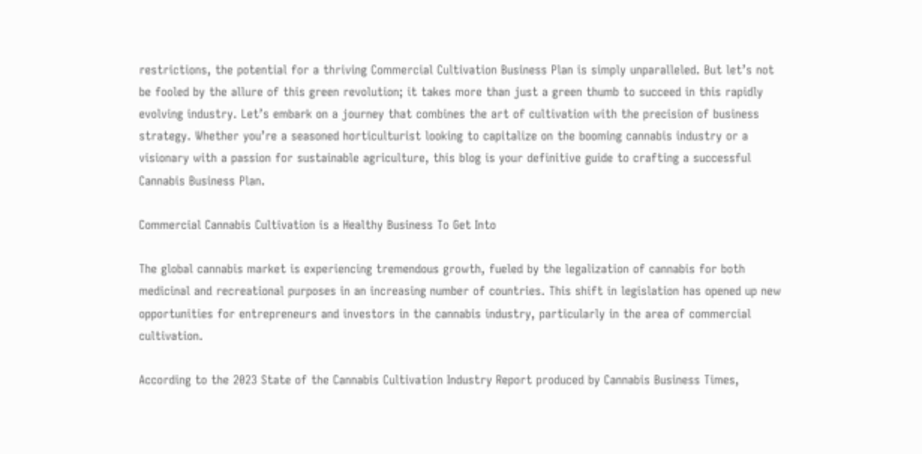restrictions, the potential for a thriving Commercial Cultivation Business Plan is simply unparalleled. But let’s not be fooled by the allure of this green revolution; it takes more than just a green thumb to succeed in this rapidly evolving industry. Let’s embark on a journey that combines the art of cultivation with the precision of business strategy. Whether you’re a seasoned horticulturist looking to capitalize on the booming cannabis industry or a visionary with a passion for sustainable agriculture, this blog is your definitive guide to crafting a successful Cannabis Business Plan.

Commercial Cannabis Cultivation is a Healthy Business To Get Into

The global cannabis market is experiencing tremendous growth, fueled by the legalization of cannabis for both medicinal and recreational purposes in an increasing number of countries. This shift in legislation has opened up new opportunities for entrepreneurs and investors in the cannabis industry, particularly in the area of commercial cultivation.

According to the 2023 State of the Cannabis Cultivation Industry Report produced by Cannabis Business Times,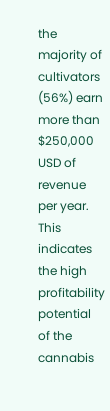the majority of cultivators (56%) earn more than $250,000 USD of revenue per year. This indicates the high profitability potential of the cannabis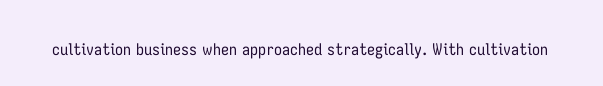cultivation business when approached strategically. With cultivation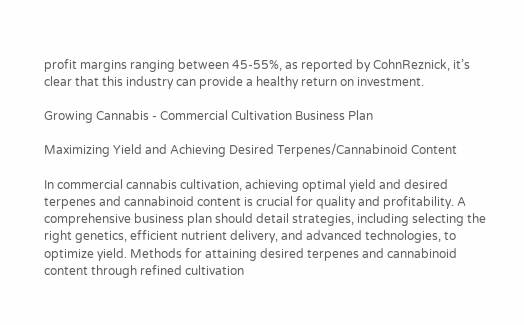profit margins ranging between 45-55%, as reported by CohnReznick, it’s clear that this industry can provide a healthy return on investment.

Growing Cannabis - Commercial Cultivation Business Plan

Maximizing Yield and Achieving Desired Terpenes/Cannabinoid Content

In commercial cannabis cultivation, achieving optimal yield and desired terpenes and cannabinoid content is crucial for quality and profitability. A comprehensive business plan should detail strategies, including selecting the right genetics, efficient nutrient delivery, and advanced technologies, to optimize yield. Methods for attaining desired terpenes and cannabinoid content through refined cultivation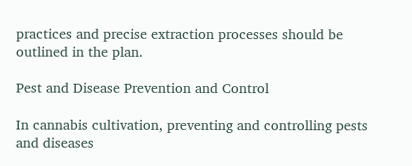practices and precise extraction processes should be outlined in the plan.

Pest and Disease Prevention and Control

In cannabis cultivation, preventing and controlling pests and diseases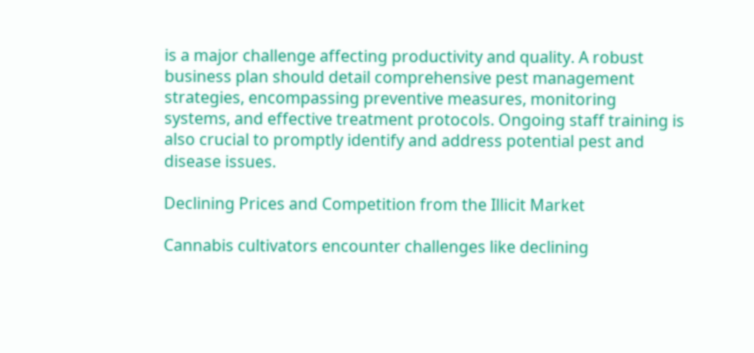is a major challenge affecting productivity and quality. A robust business plan should detail comprehensive pest management strategies, encompassing preventive measures, monitoring systems, and effective treatment protocols. Ongoing staff training is also crucial to promptly identify and address potential pest and disease issues.

Declining Prices and Competition from the Illicit Market

Cannabis cultivators encounter challenges like declining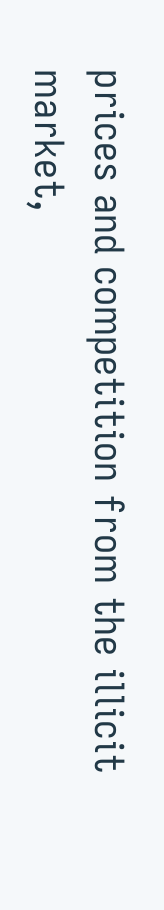prices and competition from the illicit market,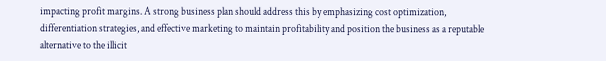impacting profit margins. A strong business plan should address this by emphasizing cost optimization, differentiation strategies, and effective marketing to maintain profitability and position the business as a reputable alternative to the illicit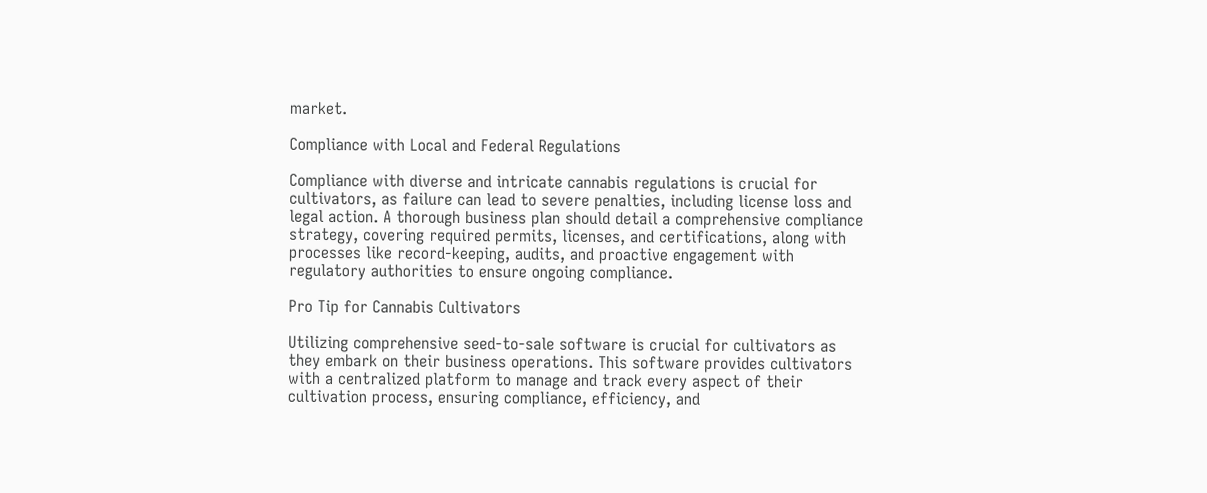market.

Compliance with Local and Federal Regulations

Compliance with diverse and intricate cannabis regulations is crucial for cultivators, as failure can lead to severe penalties, including license loss and legal action. A thorough business plan should detail a comprehensive compliance strategy, covering required permits, licenses, and certifications, along with processes like record-keeping, audits, and proactive engagement with regulatory authorities to ensure ongoing compliance.

Pro Tip for Cannabis Cultivators

Utilizing comprehensive seed-to-sale software is crucial for cultivators as they embark on their business operations. This software provides cultivators with a centralized platform to manage and track every aspect of their cultivation process, ensuring compliance, efficiency, and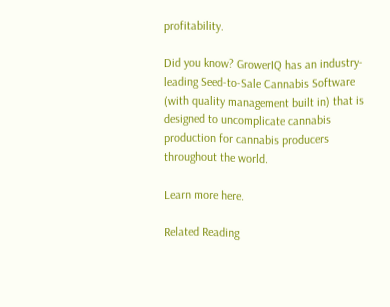profitability.

Did you know? GrowerIQ has an industry-leading Seed-to-Sale Cannabis Software (with quality management built in) that is designed to uncomplicate cannabis production for cannabis producers throughout the world.

Learn more here.

Related Reading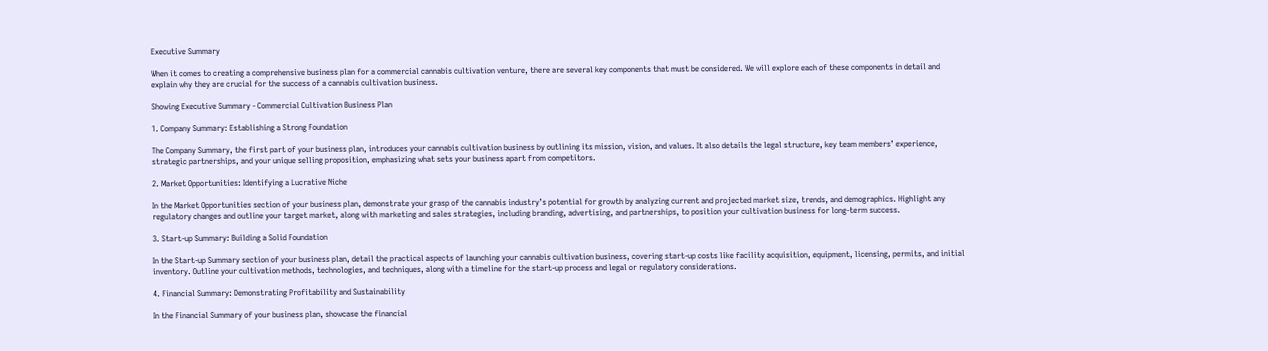Executive Summary

When it comes to creating a comprehensive business plan for a commercial cannabis cultivation venture, there are several key components that must be considered. We will explore each of these components in detail and explain why they are crucial for the success of a cannabis cultivation business.

Showing Executive Summary - Commercial Cultivation Business Plan

1. Company Summary: Establishing a Strong Foundation

The Company Summary, the first part of your business plan, introduces your cannabis cultivation business by outlining its mission, vision, and values. It also details the legal structure, key team members’ experience, strategic partnerships, and your unique selling proposition, emphasizing what sets your business apart from competitors.

2. Market Opportunities: Identifying a Lucrative Niche

In the Market Opportunities section of your business plan, demonstrate your grasp of the cannabis industry’s potential for growth by analyzing current and projected market size, trends, and demographics. Highlight any regulatory changes and outline your target market, along with marketing and sales strategies, including branding, advertising, and partnerships, to position your cultivation business for long-term success.

3. Start-up Summary: Building a Solid Foundation

In the Start-up Summary section of your business plan, detail the practical aspects of launching your cannabis cultivation business, covering start-up costs like facility acquisition, equipment, licensing, permits, and initial inventory. Outline your cultivation methods, technologies, and techniques, along with a timeline for the start-up process and legal or regulatory considerations.

4. Financial Summary: Demonstrating Profitability and Sustainability

In the Financial Summary of your business plan, showcase the financial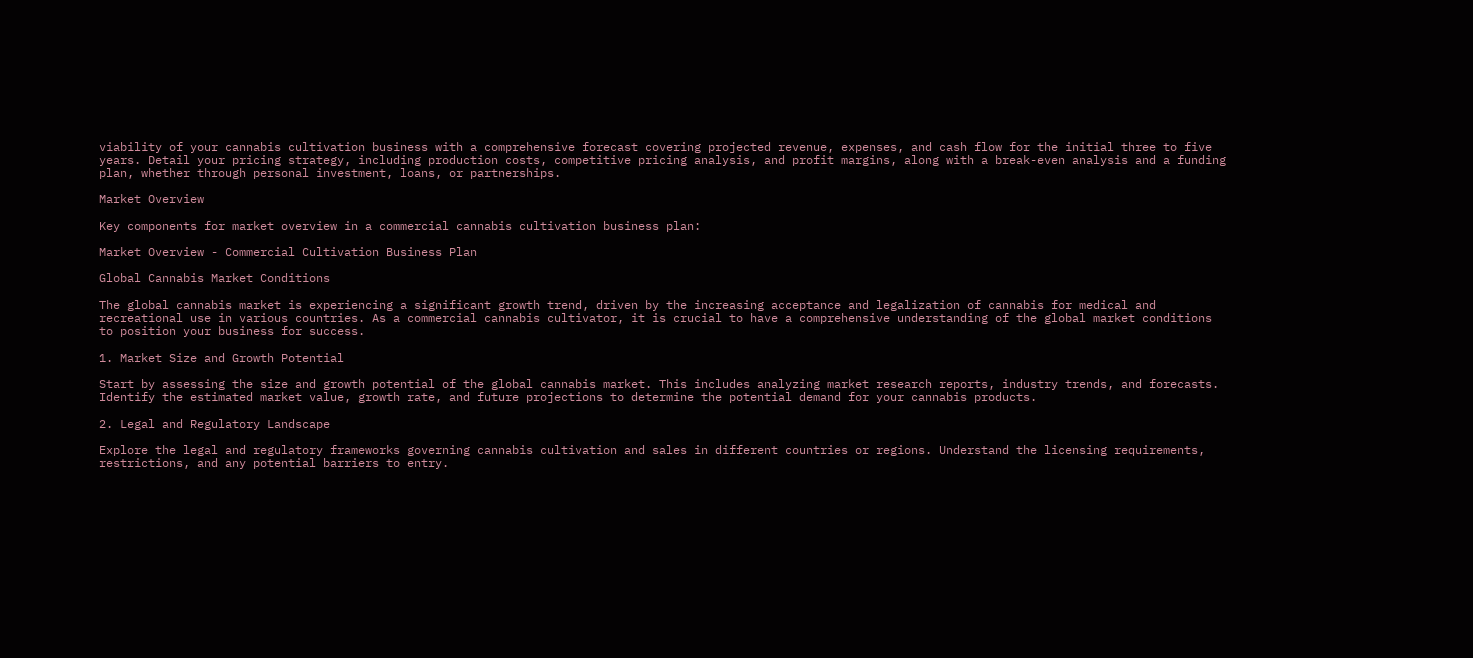viability of your cannabis cultivation business with a comprehensive forecast covering projected revenue, expenses, and cash flow for the initial three to five years. Detail your pricing strategy, including production costs, competitive pricing analysis, and profit margins, along with a break-even analysis and a funding plan, whether through personal investment, loans, or partnerships.

Market Overview

Key components for market overview in a commercial cannabis cultivation business plan:

Market Overview - Commercial Cultivation Business Plan

Global Cannabis Market Conditions

The global cannabis market is experiencing a significant growth trend, driven by the increasing acceptance and legalization of cannabis for medical and recreational use in various countries. As a commercial cannabis cultivator, it is crucial to have a comprehensive understanding of the global market conditions to position your business for success.

1. Market Size and Growth Potential

Start by assessing the size and growth potential of the global cannabis market. This includes analyzing market research reports, industry trends, and forecasts. Identify the estimated market value, growth rate, and future projections to determine the potential demand for your cannabis products.

2. Legal and Regulatory Landscape

Explore the legal and regulatory frameworks governing cannabis cultivation and sales in different countries or regions. Understand the licensing requirements, restrictions, and any potential barriers to entry.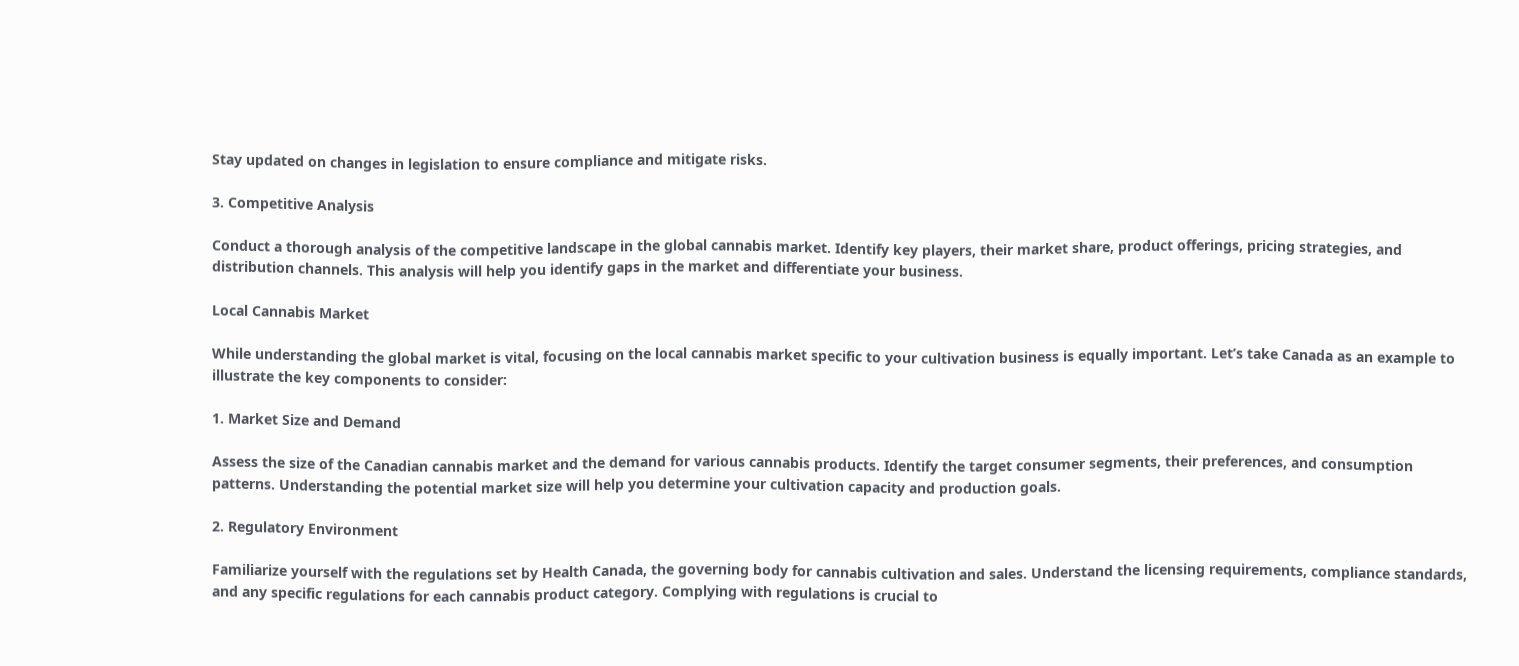Stay updated on changes in legislation to ensure compliance and mitigate risks.

3. Competitive Analysis

Conduct a thorough analysis of the competitive landscape in the global cannabis market. Identify key players, their market share, product offerings, pricing strategies, and distribution channels. This analysis will help you identify gaps in the market and differentiate your business.

Local Cannabis Market

While understanding the global market is vital, focusing on the local cannabis market specific to your cultivation business is equally important. Let’s take Canada as an example to illustrate the key components to consider:

1. Market Size and Demand

Assess the size of the Canadian cannabis market and the demand for various cannabis products. Identify the target consumer segments, their preferences, and consumption patterns. Understanding the potential market size will help you determine your cultivation capacity and production goals.

2. Regulatory Environment

Familiarize yourself with the regulations set by Health Canada, the governing body for cannabis cultivation and sales. Understand the licensing requirements, compliance standards, and any specific regulations for each cannabis product category. Complying with regulations is crucial to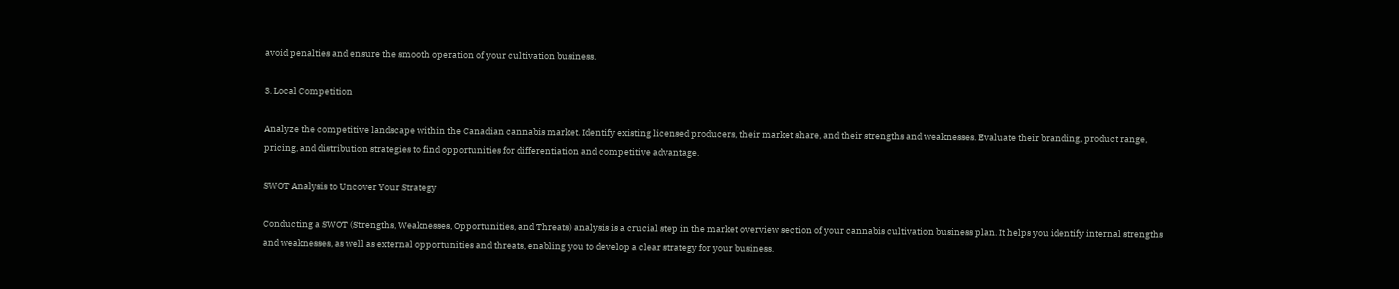avoid penalties and ensure the smooth operation of your cultivation business.

3. Local Competition

Analyze the competitive landscape within the Canadian cannabis market. Identify existing licensed producers, their market share, and their strengths and weaknesses. Evaluate their branding, product range, pricing, and distribution strategies to find opportunities for differentiation and competitive advantage.

SWOT Analysis to Uncover Your Strategy

Conducting a SWOT (Strengths, Weaknesses, Opportunities, and Threats) analysis is a crucial step in the market overview section of your cannabis cultivation business plan. It helps you identify internal strengths and weaknesses, as well as external opportunities and threats, enabling you to develop a clear strategy for your business.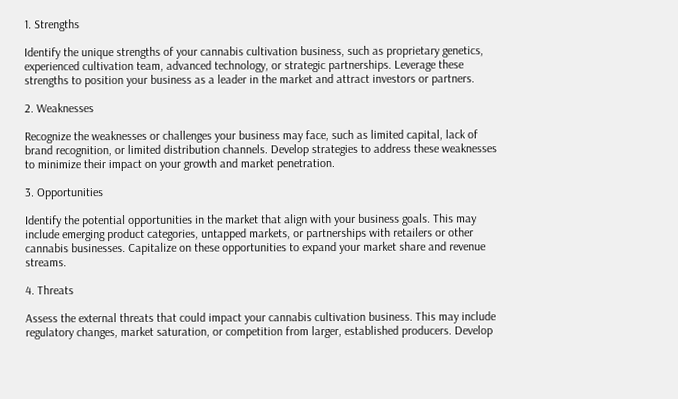1. Strengths

Identify the unique strengths of your cannabis cultivation business, such as proprietary genetics, experienced cultivation team, advanced technology, or strategic partnerships. Leverage these strengths to position your business as a leader in the market and attract investors or partners.

2. Weaknesses

Recognize the weaknesses or challenges your business may face, such as limited capital, lack of brand recognition, or limited distribution channels. Develop strategies to address these weaknesses to minimize their impact on your growth and market penetration.

3. Opportunities

Identify the potential opportunities in the market that align with your business goals. This may include emerging product categories, untapped markets, or partnerships with retailers or other cannabis businesses. Capitalize on these opportunities to expand your market share and revenue streams.

4. Threats

Assess the external threats that could impact your cannabis cultivation business. This may include regulatory changes, market saturation, or competition from larger, established producers. Develop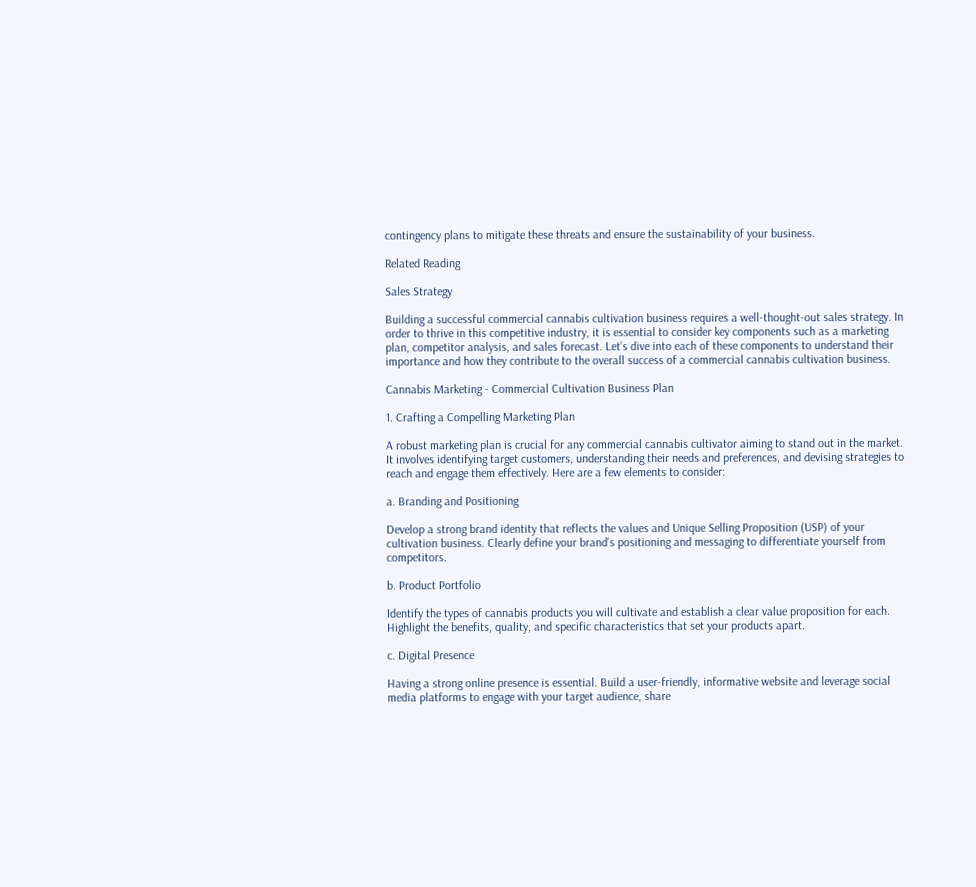contingency plans to mitigate these threats and ensure the sustainability of your business.

Related Reading

Sales Strategy

Building a successful commercial cannabis cultivation business requires a well-thought-out sales strategy. In order to thrive in this competitive industry, it is essential to consider key components such as a marketing plan, competitor analysis, and sales forecast. Let’s dive into each of these components to understand their importance and how they contribute to the overall success of a commercial cannabis cultivation business.

Cannabis Marketing - Commercial Cultivation Business Plan

1. Crafting a Compelling Marketing Plan

A robust marketing plan is crucial for any commercial cannabis cultivator aiming to stand out in the market. It involves identifying target customers, understanding their needs and preferences, and devising strategies to reach and engage them effectively. Here are a few elements to consider:

a. Branding and Positioning

Develop a strong brand identity that reflects the values and Unique Selling Proposition (USP) of your cultivation business. Clearly define your brand’s positioning and messaging to differentiate yourself from competitors.

b. Product Portfolio

Identify the types of cannabis products you will cultivate and establish a clear value proposition for each. Highlight the benefits, quality, and specific characteristics that set your products apart.

c. Digital Presence

Having a strong online presence is essential. Build a user-friendly, informative website and leverage social media platforms to engage with your target audience, share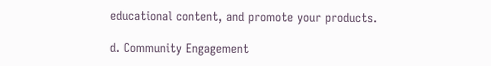educational content, and promote your products.

d. Community Engagement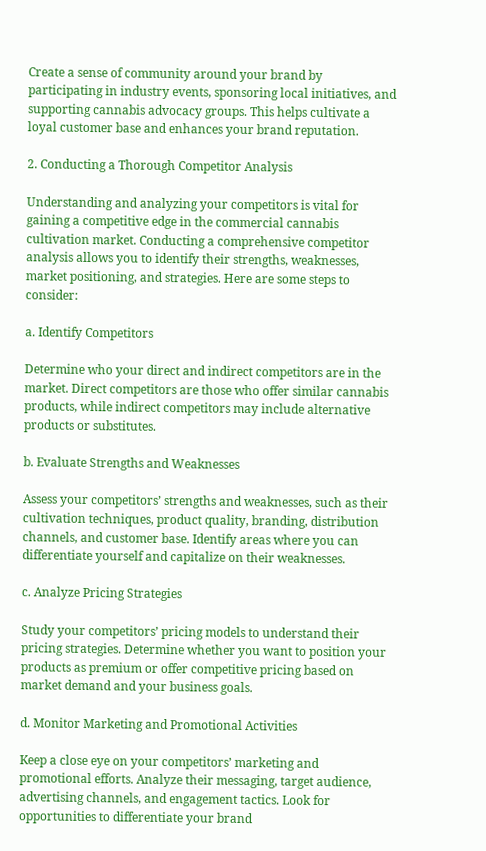Create a sense of community around your brand by participating in industry events, sponsoring local initiatives, and supporting cannabis advocacy groups. This helps cultivate a loyal customer base and enhances your brand reputation.

2. Conducting a Thorough Competitor Analysis

Understanding and analyzing your competitors is vital for gaining a competitive edge in the commercial cannabis cultivation market. Conducting a comprehensive competitor analysis allows you to identify their strengths, weaknesses, market positioning, and strategies. Here are some steps to consider:

a. Identify Competitors

Determine who your direct and indirect competitors are in the market. Direct competitors are those who offer similar cannabis products, while indirect competitors may include alternative products or substitutes.

b. Evaluate Strengths and Weaknesses

Assess your competitors’ strengths and weaknesses, such as their cultivation techniques, product quality, branding, distribution channels, and customer base. Identify areas where you can differentiate yourself and capitalize on their weaknesses.

c. Analyze Pricing Strategies

Study your competitors’ pricing models to understand their pricing strategies. Determine whether you want to position your products as premium or offer competitive pricing based on market demand and your business goals.

d. Monitor Marketing and Promotional Activities

Keep a close eye on your competitors’ marketing and promotional efforts. Analyze their messaging, target audience, advertising channels, and engagement tactics. Look for opportunities to differentiate your brand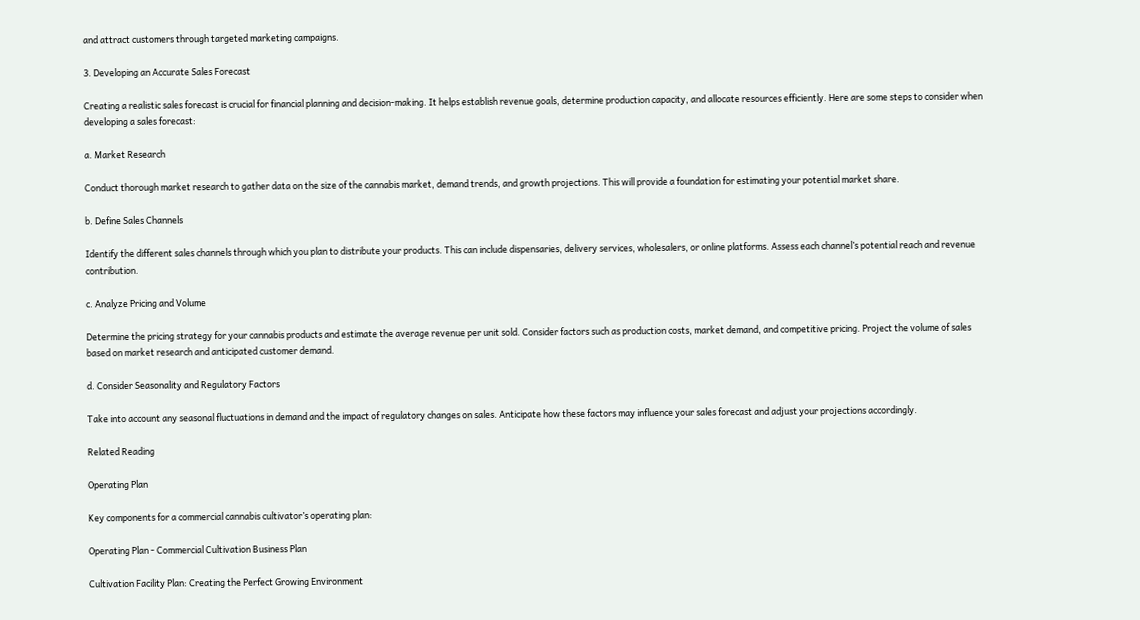and attract customers through targeted marketing campaigns.

3. Developing an Accurate Sales Forecast

Creating a realistic sales forecast is crucial for financial planning and decision-making. It helps establish revenue goals, determine production capacity, and allocate resources efficiently. Here are some steps to consider when developing a sales forecast:

a. Market Research

Conduct thorough market research to gather data on the size of the cannabis market, demand trends, and growth projections. This will provide a foundation for estimating your potential market share.

b. Define Sales Channels

Identify the different sales channels through which you plan to distribute your products. This can include dispensaries, delivery services, wholesalers, or online platforms. Assess each channel’s potential reach and revenue contribution.

c. Analyze Pricing and Volume

Determine the pricing strategy for your cannabis products and estimate the average revenue per unit sold. Consider factors such as production costs, market demand, and competitive pricing. Project the volume of sales based on market research and anticipated customer demand.

d. Consider Seasonality and Regulatory Factors

Take into account any seasonal fluctuations in demand and the impact of regulatory changes on sales. Anticipate how these factors may influence your sales forecast and adjust your projections accordingly.

Related Reading

Operating Plan

Key components for a commercial cannabis cultivator’s operating plan:

Operating Plan - Commercial Cultivation Business Plan

Cultivation Facility Plan: Creating the Perfect Growing Environment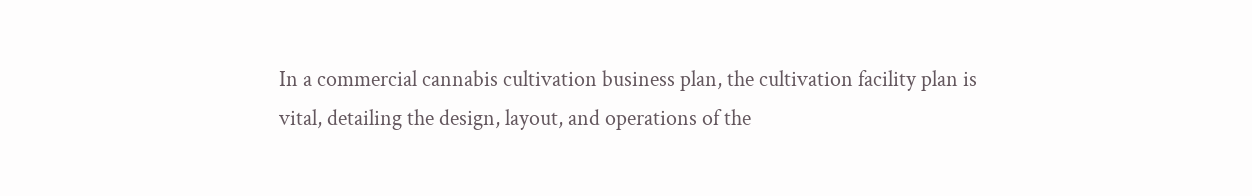In a commercial cannabis cultivation business plan, the cultivation facility plan is vital, detailing the design, layout, and operations of the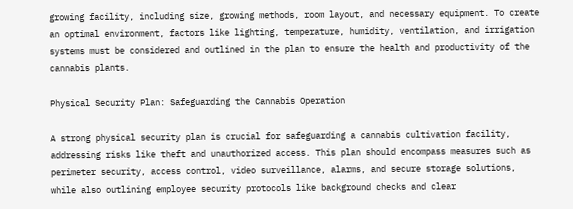growing facility, including size, growing methods, room layout, and necessary equipment. To create an optimal environment, factors like lighting, temperature, humidity, ventilation, and irrigation systems must be considered and outlined in the plan to ensure the health and productivity of the cannabis plants.

Physical Security Plan: Safeguarding the Cannabis Operation

A strong physical security plan is crucial for safeguarding a cannabis cultivation facility, addressing risks like theft and unauthorized access. This plan should encompass measures such as perimeter security, access control, video surveillance, alarms, and secure storage solutions, while also outlining employee security protocols like background checks and clear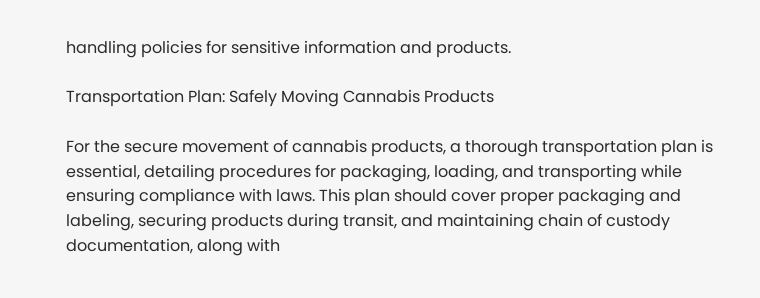handling policies for sensitive information and products.

Transportation Plan: Safely Moving Cannabis Products

For the secure movement of cannabis products, a thorough transportation plan is essential, detailing procedures for packaging, loading, and transporting while ensuring compliance with laws. This plan should cover proper packaging and labeling, securing products during transit, and maintaining chain of custody documentation, along with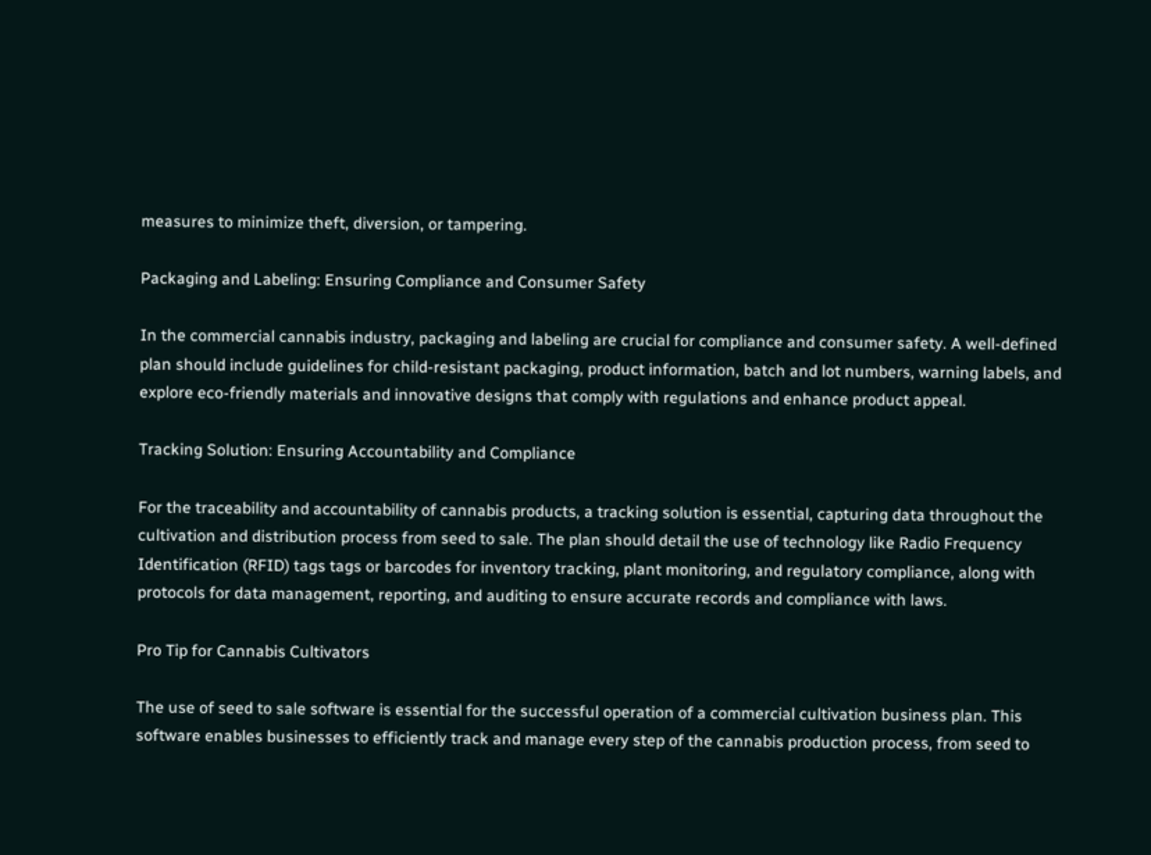measures to minimize theft, diversion, or tampering.

Packaging and Labeling: Ensuring Compliance and Consumer Safety

In the commercial cannabis industry, packaging and labeling are crucial for compliance and consumer safety. A well-defined plan should include guidelines for child-resistant packaging, product information, batch and lot numbers, warning labels, and explore eco-friendly materials and innovative designs that comply with regulations and enhance product appeal.

Tracking Solution: Ensuring Accountability and Compliance

For the traceability and accountability of cannabis products, a tracking solution is essential, capturing data throughout the cultivation and distribution process from seed to sale. The plan should detail the use of technology like Radio Frequency Identification (RFID) tags tags or barcodes for inventory tracking, plant monitoring, and regulatory compliance, along with protocols for data management, reporting, and auditing to ensure accurate records and compliance with laws.

Pro Tip for Cannabis Cultivators

The use of seed to sale software is essential for the successful operation of a commercial cultivation business plan. This software enables businesses to efficiently track and manage every step of the cannabis production process, from seed to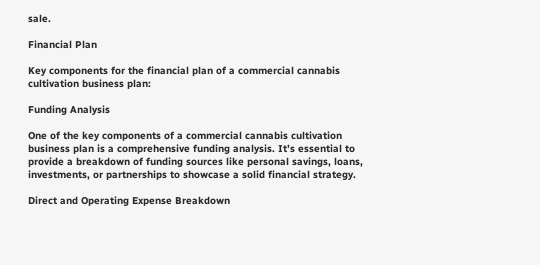sale.

Financial Plan

Key components for the financial plan of a commercial cannabis cultivation business plan:

Funding Analysis

One of the key components of a commercial cannabis cultivation business plan is a comprehensive funding analysis. It’s essential to provide a breakdown of funding sources like personal savings, loans, investments, or partnerships to showcase a solid financial strategy.

Direct and Operating Expense Breakdown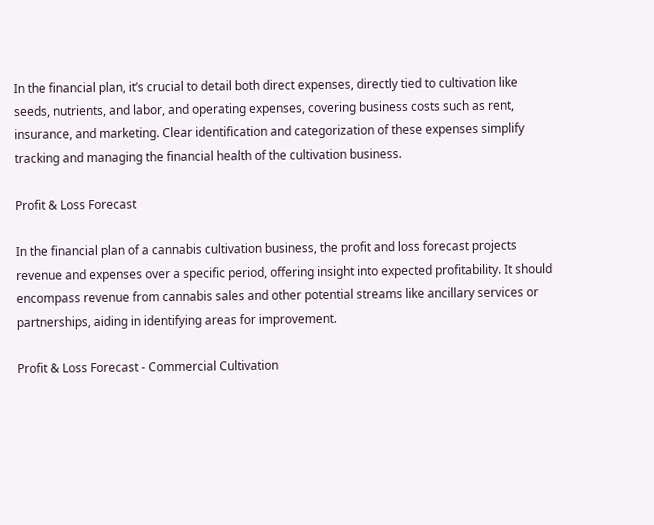In the financial plan, it’s crucial to detail both direct expenses, directly tied to cultivation like seeds, nutrients, and labor, and operating expenses, covering business costs such as rent, insurance, and marketing. Clear identification and categorization of these expenses simplify tracking and managing the financial health of the cultivation business.

Profit & Loss Forecast

In the financial plan of a cannabis cultivation business, the profit and loss forecast projects revenue and expenses over a specific period, offering insight into expected profitability. It should encompass revenue from cannabis sales and other potential streams like ancillary services or partnerships, aiding in identifying areas for improvement.

Profit & Loss Forecast - Commercial Cultivation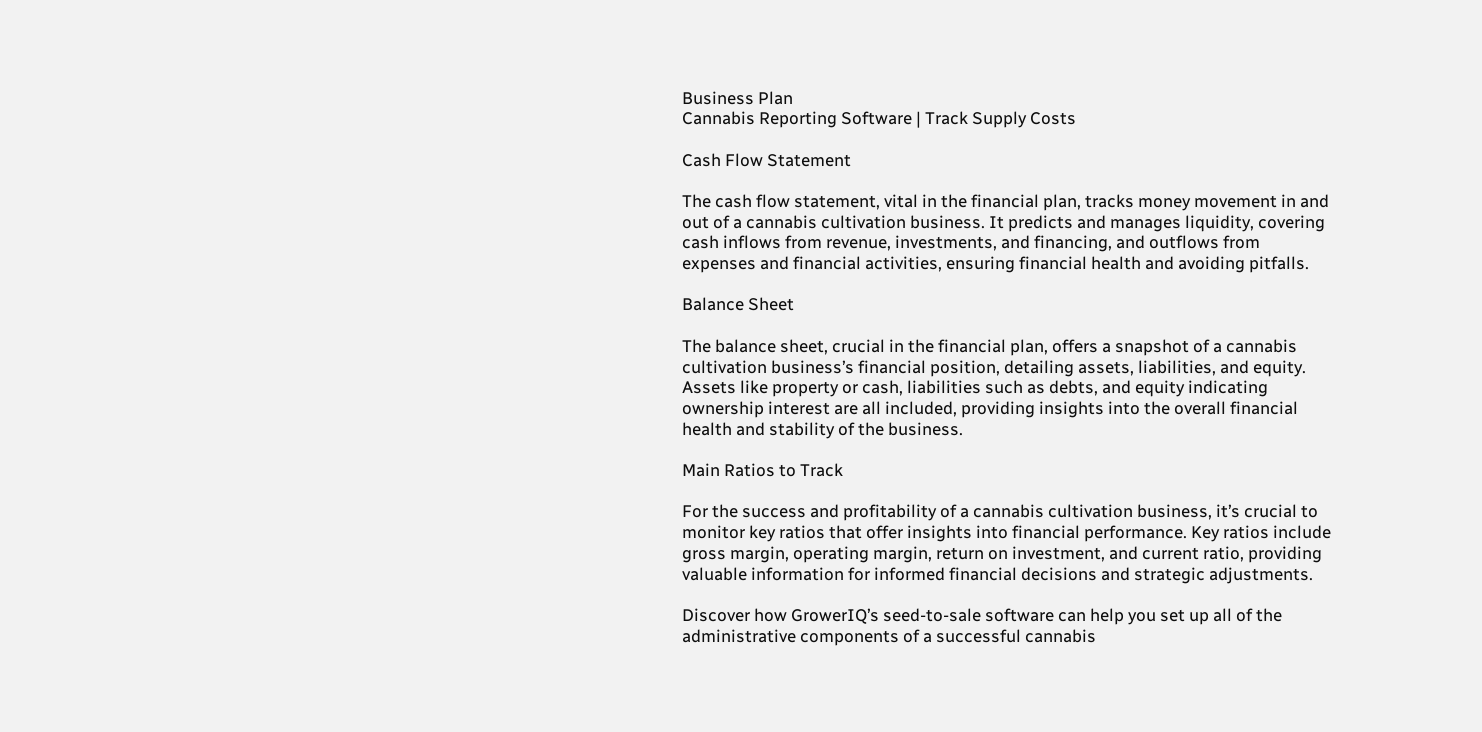Business Plan
Cannabis Reporting Software | Track Supply Costs

Cash Flow Statement

The cash flow statement, vital in the financial plan, tracks money movement in and out of a cannabis cultivation business. It predicts and manages liquidity, covering cash inflows from revenue, investments, and financing, and outflows from expenses and financial activities, ensuring financial health and avoiding pitfalls.

Balance Sheet

The balance sheet, crucial in the financial plan, offers a snapshot of a cannabis cultivation business’s financial position, detailing assets, liabilities, and equity. Assets like property or cash, liabilities such as debts, and equity indicating ownership interest are all included, providing insights into the overall financial health and stability of the business.

Main Ratios to Track

For the success and profitability of a cannabis cultivation business, it’s crucial to monitor key ratios that offer insights into financial performance. Key ratios include gross margin, operating margin, return on investment, and current ratio, providing valuable information for informed financial decisions and strategic adjustments.

Discover how GrowerIQ’s seed-to-sale software can help you set up all of the administrative components of a successful cannabis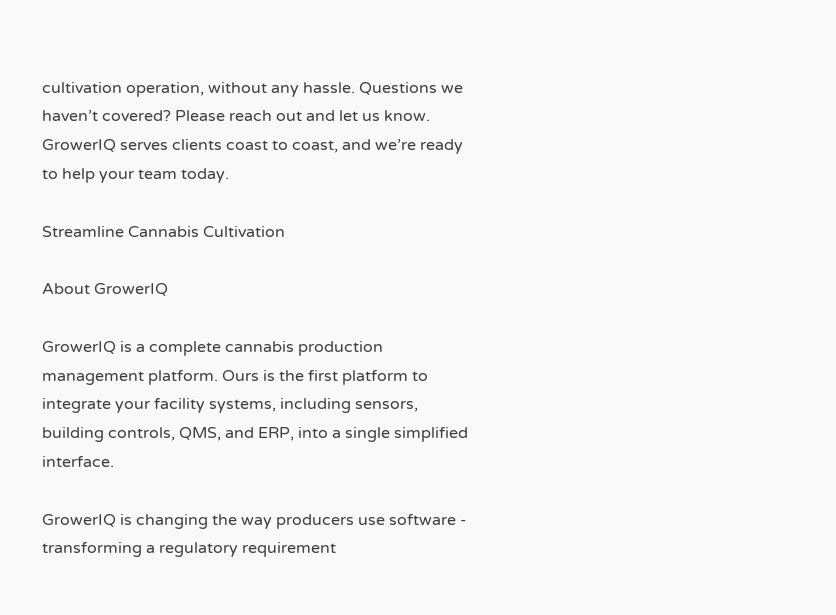cultivation operation, without any hassle. Questions we haven’t covered? Please reach out and let us know. GrowerIQ serves clients coast to coast, and we’re ready to help your team today.

Streamline Cannabis Cultivation

About GrowerIQ

GrowerIQ is a complete cannabis production management platform. Ours is the first platform to integrate your facility systems, including sensors, building controls, QMS, and ERP, into a single simplified interface.

GrowerIQ is changing the way producers use software - transforming a regulatory requirement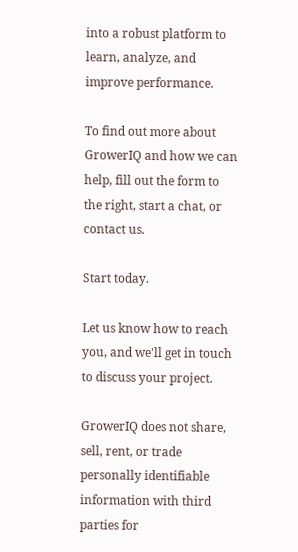into a robust platform to learn, analyze, and improve performance.

To find out more about GrowerIQ and how we can help, fill out the form to the right, start a chat, or contact us.

Start today.

Let us know how to reach you, and we'll get in touch to discuss your project.

GrowerIQ does not share, sell, rent, or trade personally identifiable information with third parties for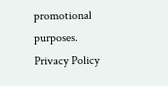promotional purposes. Privacy Policy